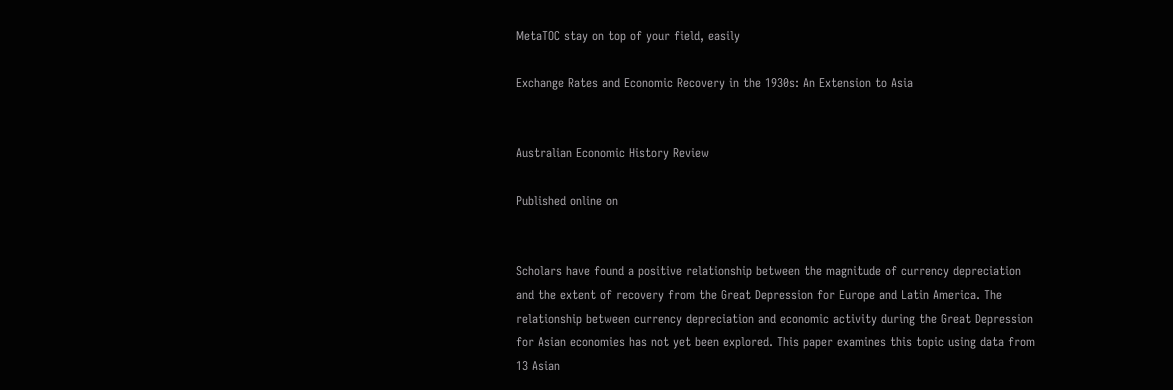MetaTOC stay on top of your field, easily

Exchange Rates and Economic Recovery in the 1930s: An Extension to Asia


Australian Economic History Review

Published online on


Scholars have found a positive relationship between the magnitude of currency depreciation and the extent of recovery from the Great Depression for Europe and Latin America. The relationship between currency depreciation and economic activity during the Great Depression for Asian economies has not yet been explored. This paper examines this topic using data from 13 Asian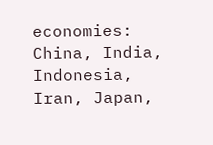economies: China, India, Indonesia, Iran, Japan,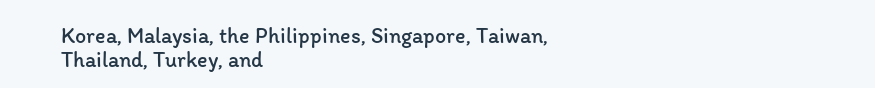Korea, Malaysia, the Philippines, Singapore, Taiwan, Thailand, Turkey, and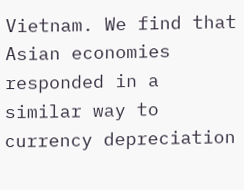Vietnam. We find that Asian economies responded in a similar way to currency depreciation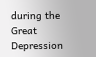during the Great Depression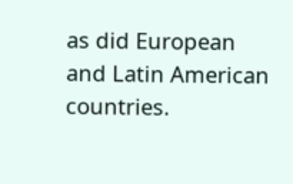as did European and Latin American countries.